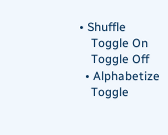• Shuffle
    Toggle On
    Toggle Off
  • Alphabetize
    Toggle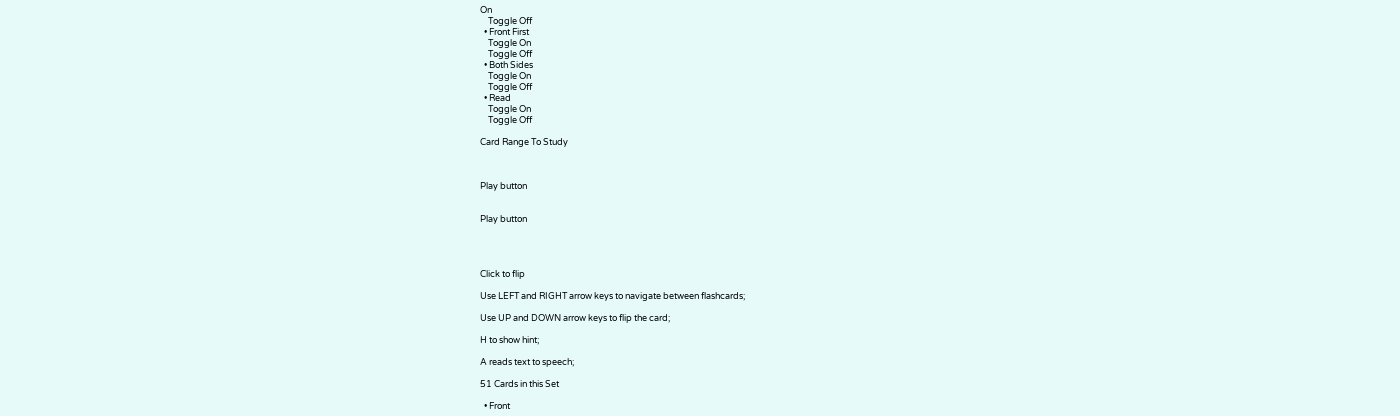On
    Toggle Off
  • Front First
    Toggle On
    Toggle Off
  • Both Sides
    Toggle On
    Toggle Off
  • Read
    Toggle On
    Toggle Off

Card Range To Study



Play button


Play button




Click to flip

Use LEFT and RIGHT arrow keys to navigate between flashcards;

Use UP and DOWN arrow keys to flip the card;

H to show hint;

A reads text to speech;

51 Cards in this Set

  • Front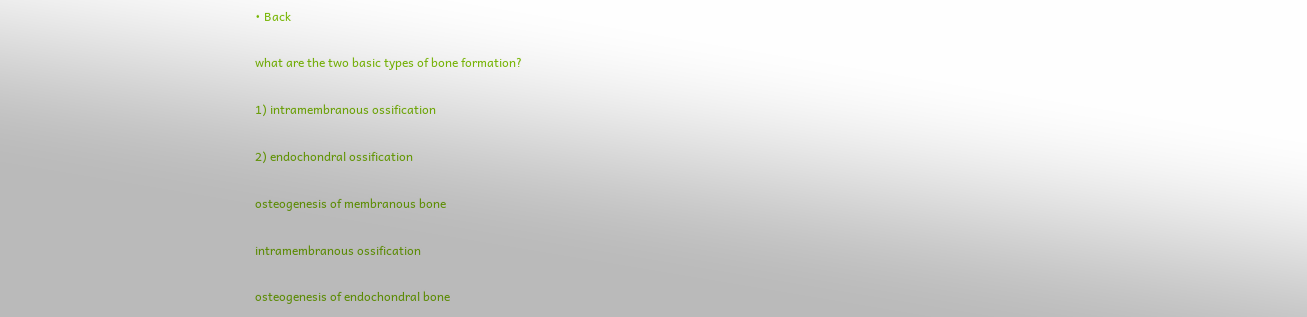• Back

what are the two basic types of bone formation?

1) intramembranous ossification

2) endochondral ossification

osteogenesis of membranous bone

intramembranous ossification

osteogenesis of endochondral bone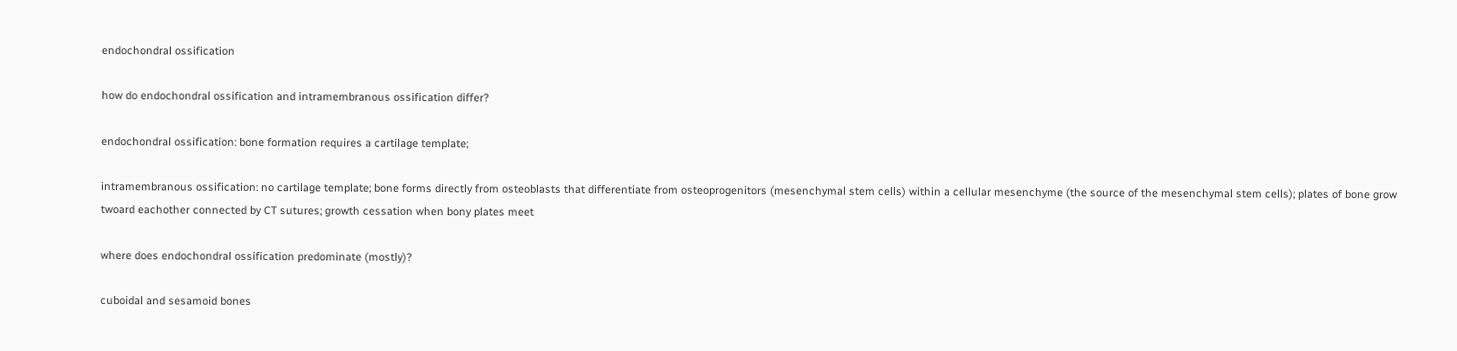endochondral ossification

how do endochondral ossification and intramembranous ossification differ?

endochondral ossification: bone formation requires a cartilage template;

intramembranous ossification: no cartilage template; bone forms directly from osteoblasts that differentiate from osteoprogenitors (mesenchymal stem cells) within a cellular mesenchyme (the source of the mesenchymal stem cells); plates of bone grow twoard eachother connected by CT sutures; growth cessation when bony plates meet

where does endochondral ossification predominate (mostly)?

cuboidal and sesamoid bones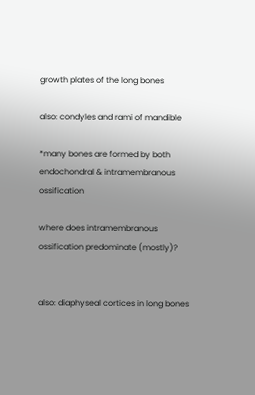growth plates of the long bones

also: condyles and rami of mandible

*many bones are formed by both endochondral & intramembranous ossification

where does intramembranous ossification predominate (mostly)?


also: diaphyseal cortices in long bones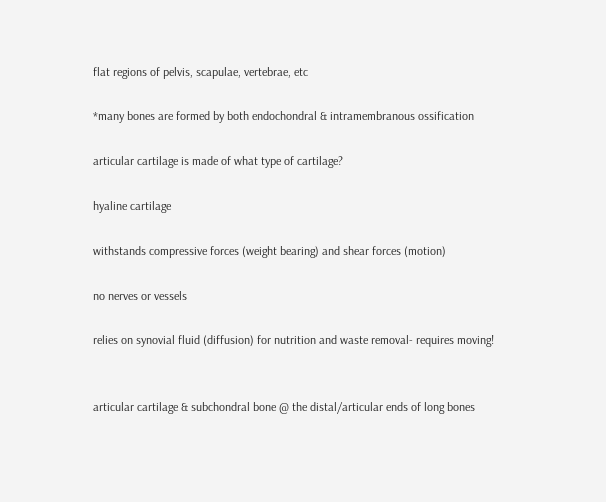flat regions of pelvis, scapulae, vertebrae, etc

*many bones are formed by both endochondral & intramembranous ossification

articular cartilage is made of what type of cartilage?

hyaline cartilage

withstands compressive forces (weight bearing) and shear forces (motion)

no nerves or vessels

relies on synovial fluid (diffusion) for nutrition and waste removal- requires moving!


articular cartilage & subchondral bone @ the distal/articular ends of long bones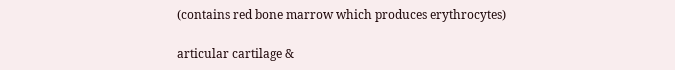(contains red bone marrow which produces erythrocytes)

articular cartilage &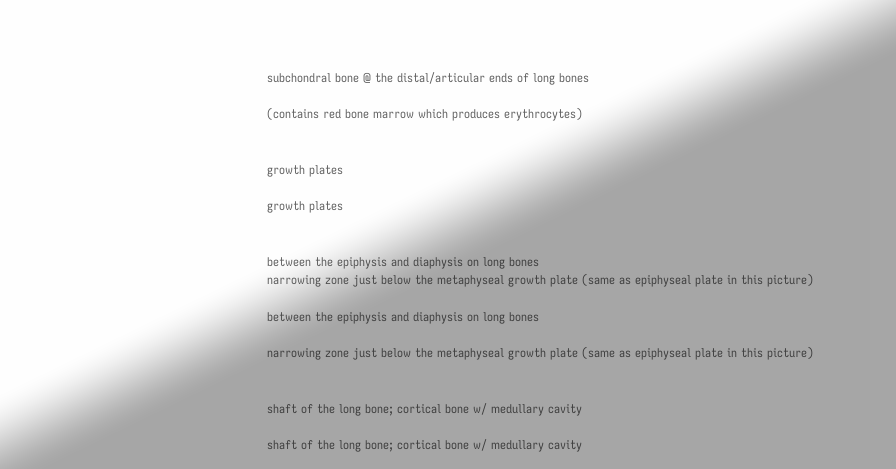subchondral bone @ the distal/articular ends of long bones

(contains red bone marrow which produces erythrocytes)


growth plates

growth plates


between the epiphysis and diaphysis on long bones
narrowing zone just below the metaphyseal growth plate (same as epiphyseal plate in this picture)

between the epiphysis and diaphysis on long bones

narrowing zone just below the metaphyseal growth plate (same as epiphyseal plate in this picture)


shaft of the long bone; cortical bone w/ medullary cavity

shaft of the long bone; cortical bone w/ medullary cavity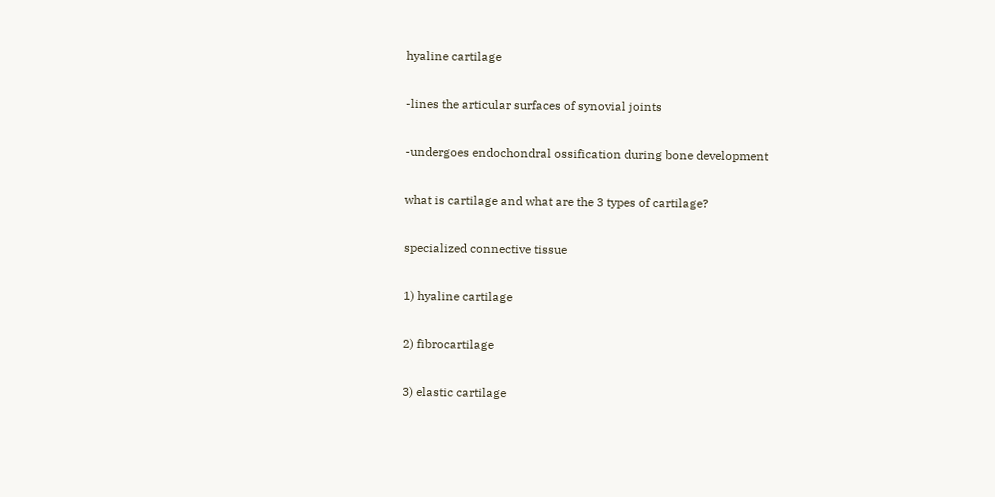hyaline cartilage

-lines the articular surfaces of synovial joints

-undergoes endochondral ossification during bone development

what is cartilage and what are the 3 types of cartilage?

specialized connective tissue

1) hyaline cartilage

2) fibrocartilage

3) elastic cartilage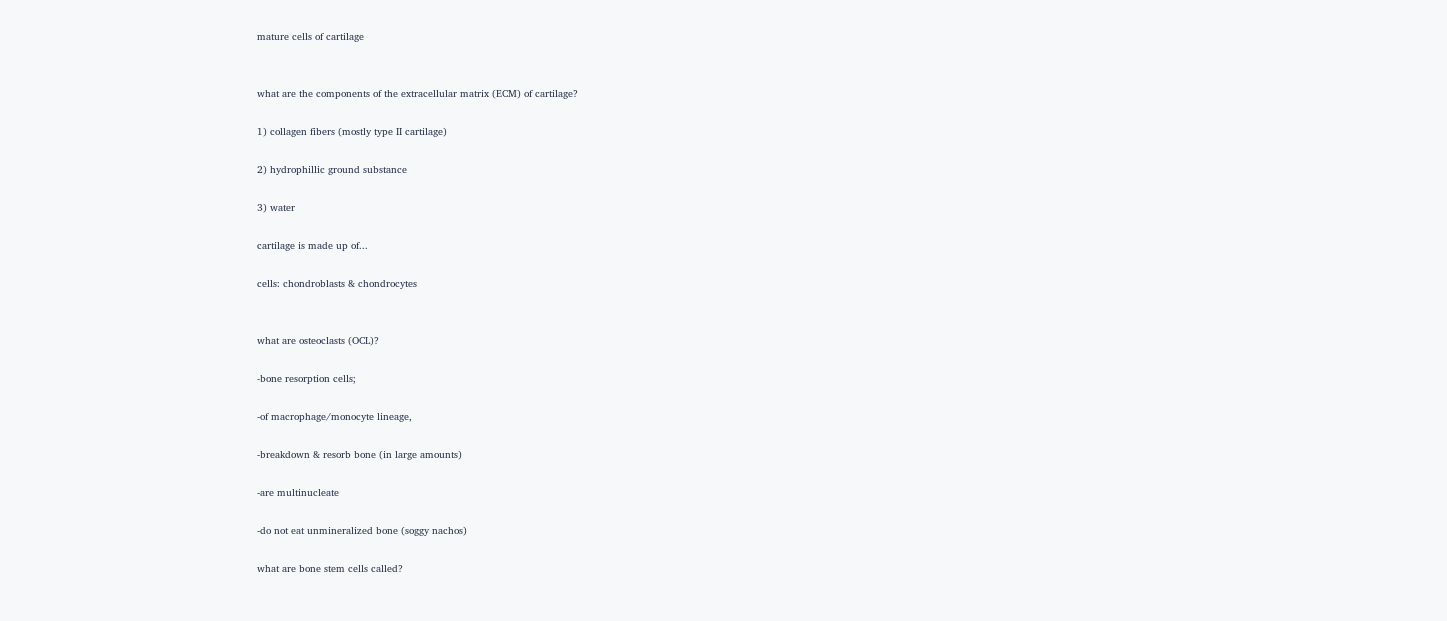mature cells of cartilage


what are the components of the extracellular matrix (ECM) of cartilage?

1) collagen fibers (mostly type II cartilage)

2) hydrophillic ground substance

3) water

cartilage is made up of...

cells: chondroblasts & chondrocytes


what are osteoclasts (OCL)?

-bone resorption cells;

-of macrophage/monocyte lineage,

-breakdown & resorb bone (in large amounts)

-are multinucleate

-do not eat unmineralized bone (soggy nachos)

what are bone stem cells called?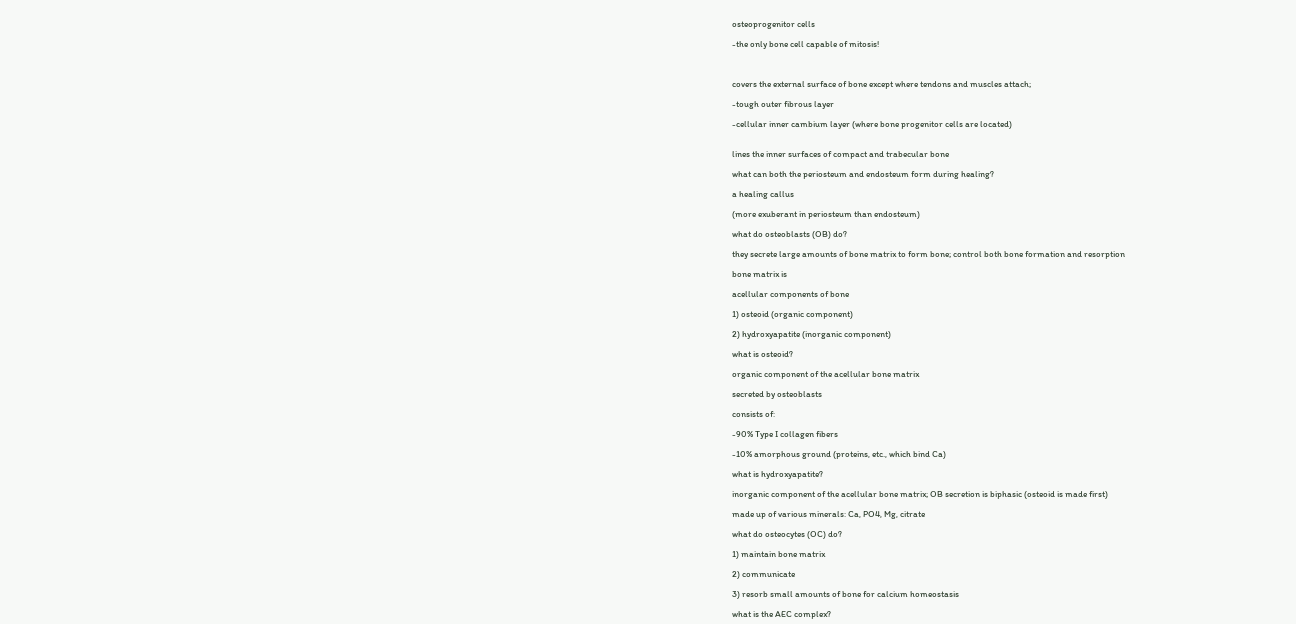osteoprogenitor cells

-the only bone cell capable of mitosis!



covers the external surface of bone except where tendons and muscles attach;

-tough outer fibrous layer

-cellular inner cambium layer (where bone progenitor cells are located)


lines the inner surfaces of compact and trabecular bone

what can both the periosteum and endosteum form during healing?

a healing callus

(more exuberant in periosteum than endosteum)

what do osteoblasts (OB) do?

they secrete large amounts of bone matrix to form bone; control both bone formation and resorption

bone matrix is

acellular components of bone

1) osteoid (organic component)

2) hydroxyapatite (inorganic component)

what is osteoid?

organic component of the acellular bone matrix

secreted by osteoblasts

consists of:

-90% Type I collagen fibers

-10% amorphous ground (proteins, etc., which bind Ca)

what is hydroxyapatite?

inorganic component of the acellular bone matrix; OB secretion is biphasic (osteoid is made first)

made up of various minerals: Ca, PO4, Mg, citrate

what do osteocytes (OC) do?

1) maintain bone matrix

2) communicate

3) resorb small amounts of bone for calcium homeostasis

what is the AEC complex?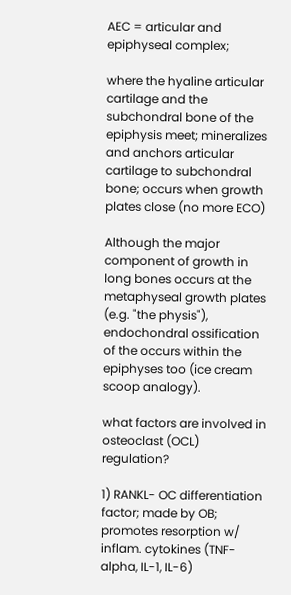AEC = articular and epiphyseal complex;

where the hyaline articular cartilage and the subchondral bone of the epiphysis meet; mineralizes and anchors articular cartilage to subchondral bone; occurs when growth plates close (no more ECO)

Although the major component of growth in long bones occurs at the metaphyseal growth plates (e.g. "the physis"), endochondral ossification of the occurs within the epiphyses too (ice cream scoop analogy).

what factors are involved in osteoclast (OCL) regulation?

1) RANKL- OC differentiation factor; made by OB; promotes resorption w/ inflam. cytokines (TNF-alpha, IL-1, IL-6)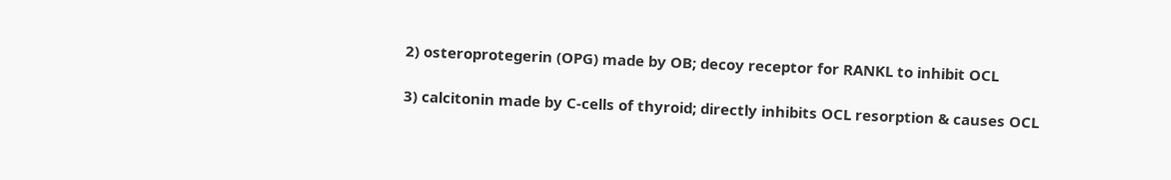2) osteroprotegerin (OPG) made by OB; decoy receptor for RANKL to inhibit OCL

3) calcitonin made by C-cells of thyroid; directly inhibits OCL resorption & causes OCL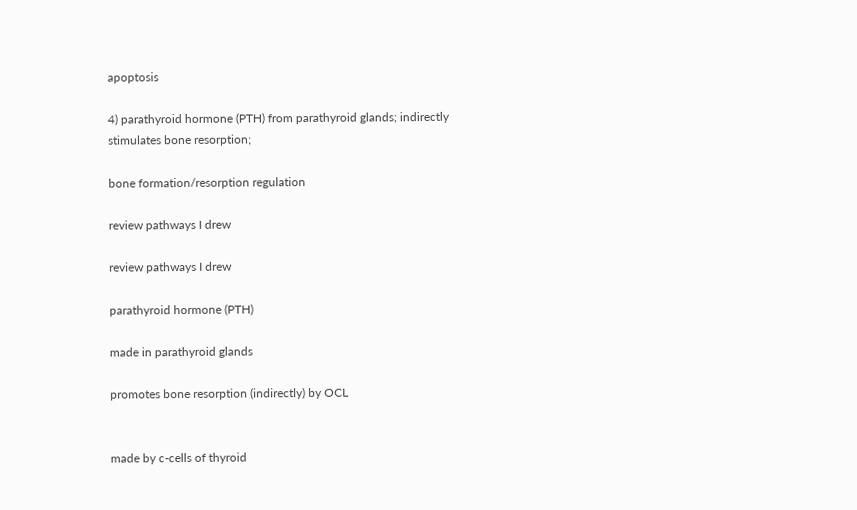apoptosis

4) parathyroid hormone (PTH) from parathyroid glands; indirectly stimulates bone resorption;

bone formation/resorption regulation

review pathways I drew

review pathways I drew

parathyroid hormone (PTH)

made in parathyroid glands

promotes bone resorption (indirectly) by OCL


made by c-cells of thyroid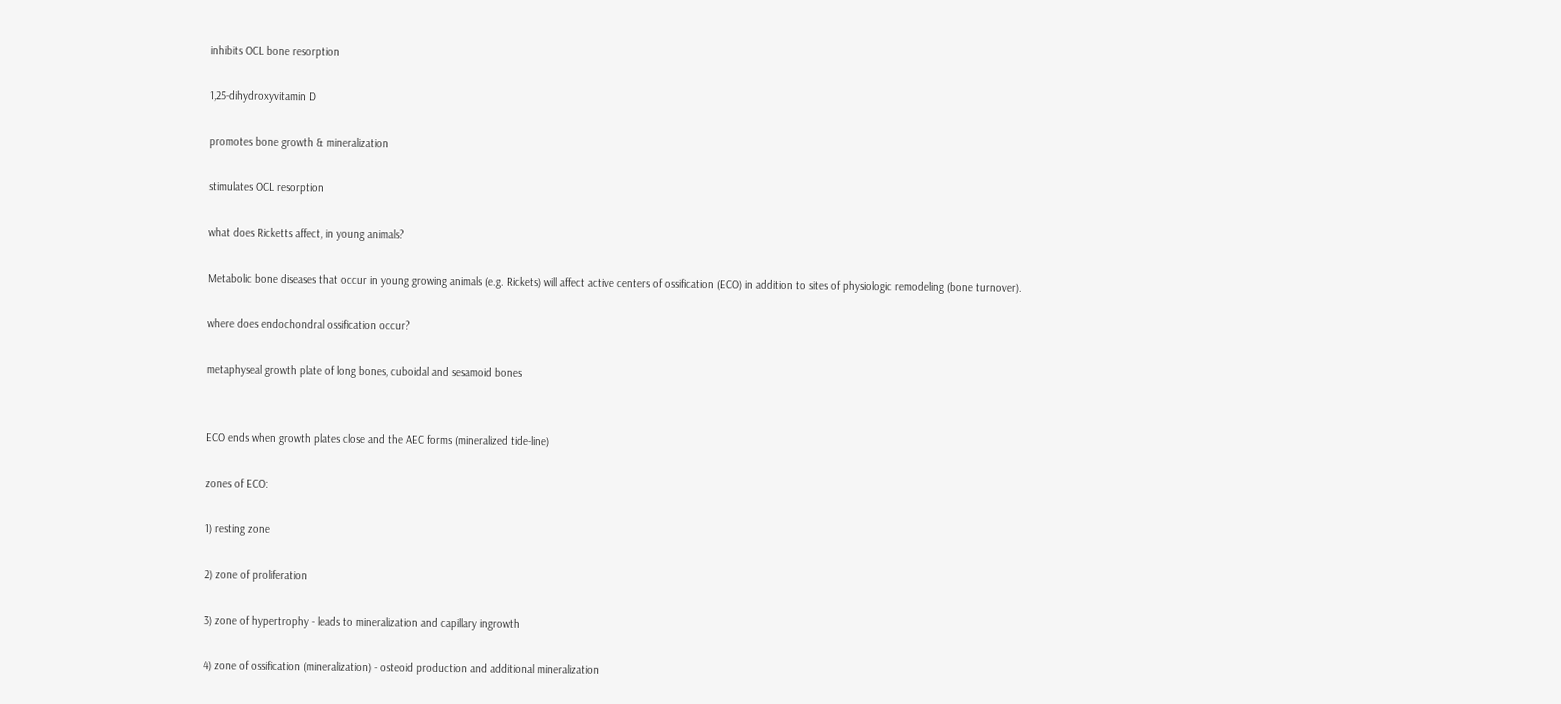inhibits OCL bone resorption

1,25-dihydroxyvitamin D

promotes bone growth & mineralization

stimulates OCL resorption

what does Ricketts affect, in young animals?

Metabolic bone diseases that occur in young growing animals (e.g. Rickets) will affect active centers of ossification (ECO) in addition to sites of physiologic remodeling (bone turnover).

where does endochondral ossification occur?

metaphyseal growth plate of long bones, cuboidal and sesamoid bones


ECO ends when growth plates close and the AEC forms (mineralized tide-line)

zones of ECO:

1) resting zone

2) zone of proliferation

3) zone of hypertrophy - leads to mineralization and capillary ingrowth

4) zone of ossification (mineralization) - osteoid production and additional mineralization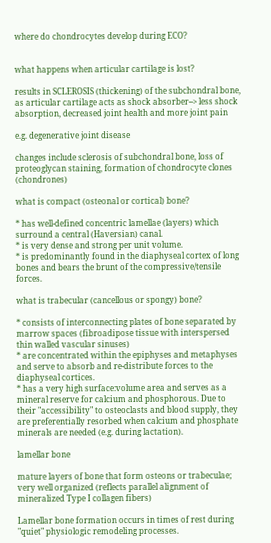where do chondrocytes develop during ECO?


what happens when articular cartilage is lost?

results in SCLEROSIS (thickening) of the subchondral bone, as articular cartilage acts as shock absorber--> less shock absorption, decreased joint health and more joint pain

e.g. degenerative joint disease

changes include sclerosis of subchondral bone, loss of proteoglycan staining, formation of chondrocyte clones (chondrones)

what is compact (osteonal or cortical) bone?

* has well-defined concentric lamellae (layers) which surround a central (Haversian) canal.
* is very dense and strong per unit volume.
* is predominantly found in the diaphyseal cortex of long bones and bears the brunt of the compressive/tensile forces.

what is trabecular (cancellous or spongy) bone?

* consists of interconnecting plates of bone separated by marrow spaces (fibroadipose tissue with interspersed thin walled vascular sinuses)
* are concentrated within the epiphyses and metaphyses and serve to absorb and re-distribute forces to the diaphyseal cortices.
* has a very high surface:volume area and serves as a mineral reserve for calcium and phosphorous. Due to their "accessibility" to osteoclasts and blood supply, they are preferentially resorbed when calcium and phosphate minerals are needed (e.g. during lactation).

lamellar bone

mature layers of bone that form osteons or trabeculae; very well organized (reflects parallel alignment of mineralized Type I collagen fibers)

Lamellar bone formation occurs in times of rest during "quiet" physiologic remodeling processes.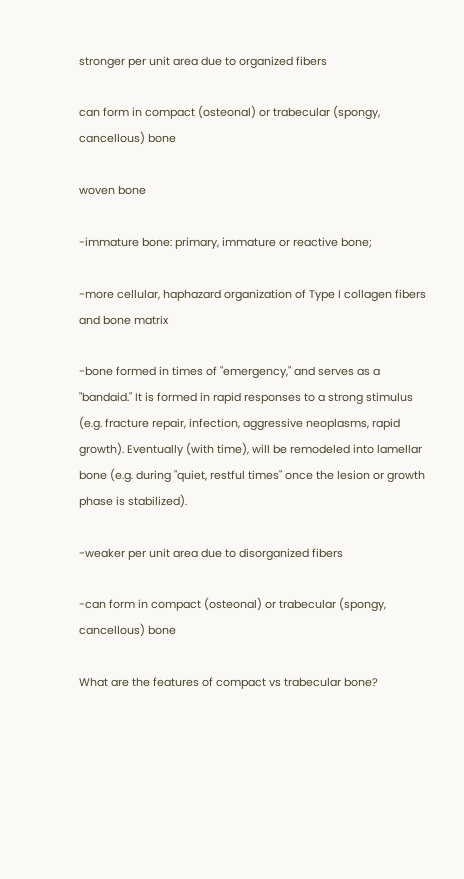stronger per unit area due to organized fibers

can form in compact (osteonal) or trabecular (spongy, cancellous) bone

woven bone

-immature bone: primary, immature or reactive bone;

-more cellular, haphazard organization of Type I collagen fibers and bone matrix

-bone formed in times of "emergency," and serves as a "bandaid." It is formed in rapid responses to a strong stimulus (e.g. fracture repair, infection, aggressive neoplasms, rapid growth). Eventually (with time), will be remodeled into lamellar bone (e.g. during "quiet, restful times" once the lesion or growth phase is stabilized).

-weaker per unit area due to disorganized fibers

-can form in compact (osteonal) or trabecular (spongy, cancellous) bone

What are the features of compact vs trabecular bone?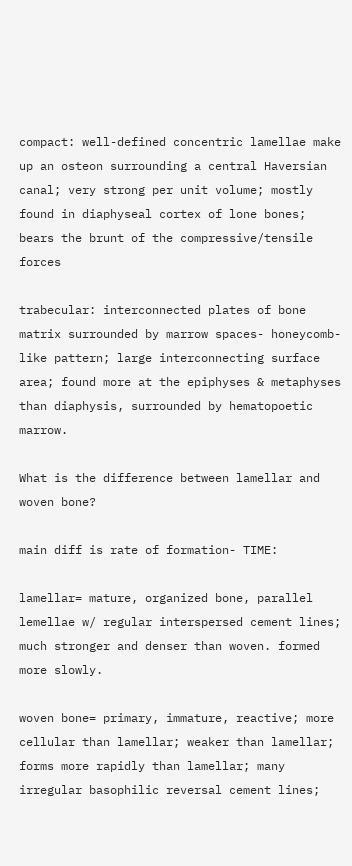compact: well-defined concentric lamellae make up an osteon surrounding a central Haversian canal; very strong per unit volume; mostly found in diaphyseal cortex of lone bones; bears the brunt of the compressive/tensile forces

trabecular: interconnected plates of bone matrix surrounded by marrow spaces- honeycomb-like pattern; large interconnecting surface area; found more at the epiphyses & metaphyses than diaphysis, surrounded by hematopoetic marrow.

What is the difference between lamellar and woven bone?

main diff is rate of formation- TIME:

lamellar= mature, organized bone, parallel lemellae w/ regular interspersed cement lines; much stronger and denser than woven. formed more slowly.

woven bone= primary, immature, reactive; more cellular than lamellar; weaker than lamellar; forms more rapidly than lamellar; many irregular basophilic reversal cement lines;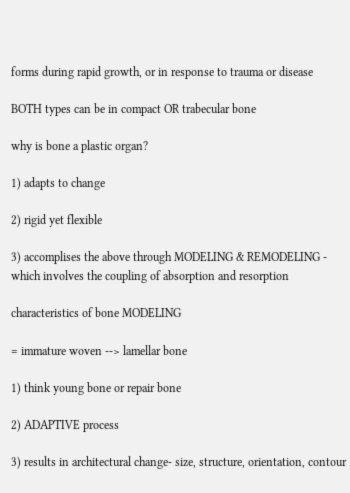forms during rapid growth, or in response to trauma or disease

BOTH types can be in compact OR trabecular bone

why is bone a plastic organ?

1) adapts to change

2) rigid yet flexible

3) accomplises the above through MODELING & REMODELING - which involves the coupling of absorption and resorption

characteristics of bone MODELING

= immature woven --> lamellar bone

1) think young bone or repair bone

2) ADAPTIVE process

3) results in architectural change- size, structure, orientation, contour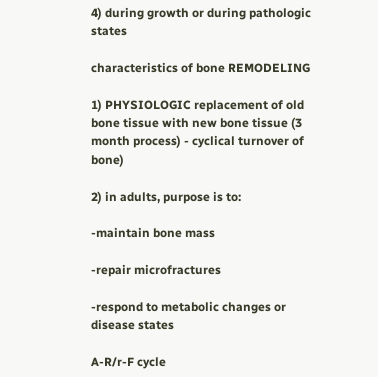4) during growth or during pathologic states

characteristics of bone REMODELING

1) PHYSIOLOGIC replacement of old bone tissue with new bone tissue (3 month process) - cyclical turnover of bone)

2) in adults, purpose is to:

-maintain bone mass

-repair microfractures

-respond to metabolic changes or disease states

A-R/r-F cycle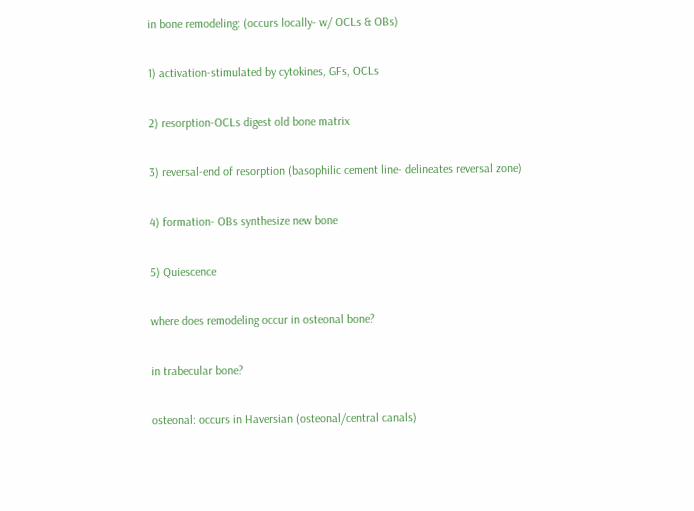in bone remodeling: (occurs locally- w/ OCLs & OBs)

1) activation-stimulated by cytokines, GFs, OCLs

2) resorption-OCLs digest old bone matrix

3) reversal-end of resorption (basophilic cement line- delineates reversal zone)

4) formation- OBs synthesize new bone

5) Quiescence

where does remodeling occur in osteonal bone?

in trabecular bone?

osteonal: occurs in Haversian (osteonal/central canals)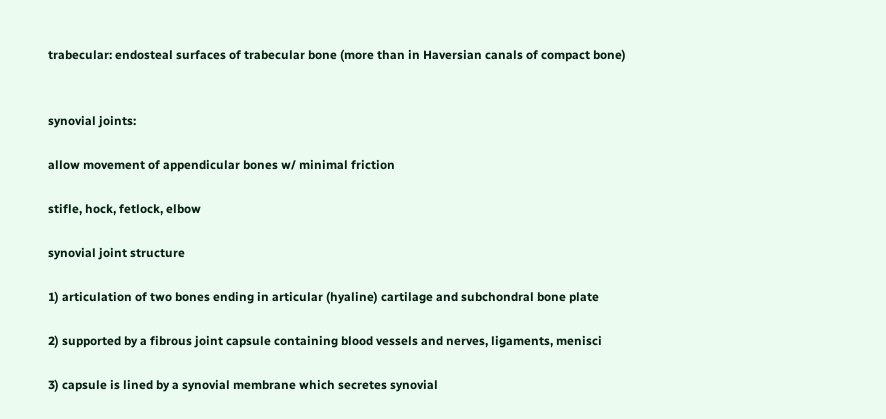trabecular: endosteal surfaces of trabecular bone (more than in Haversian canals of compact bone)


synovial joints:

allow movement of appendicular bones w/ minimal friction

stifle, hock, fetlock, elbow

synovial joint structure

1) articulation of two bones ending in articular (hyaline) cartilage and subchondral bone plate

2) supported by a fibrous joint capsule containing blood vessels and nerves, ligaments, menisci

3) capsule is lined by a synovial membrane which secretes synovial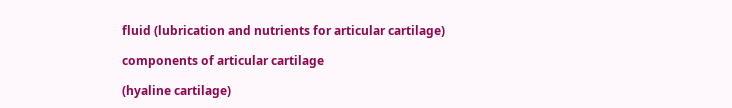fluid (lubrication and nutrients for articular cartilage)

components of articular cartilage

(hyaline cartilage)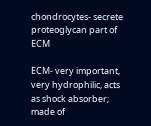chondrocytes- secrete proteoglycan part of ECM

ECM- very important, very hydrophilic, acts as shock absorber; made of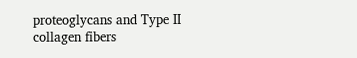proteoglycans and Type II collagen fibers